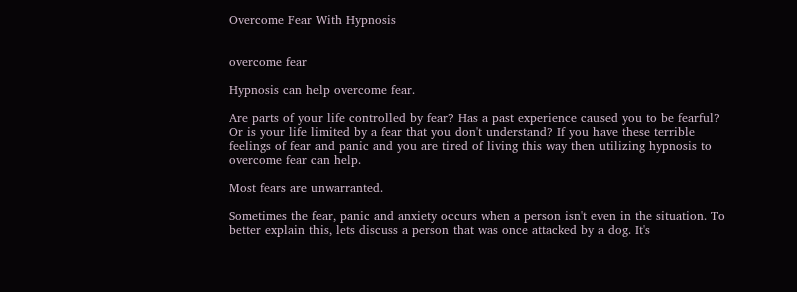Overcome Fear With Hypnosis


overcome fear

Hypnosis can help overcome fear.

Are parts of your life controlled by fear? Has a past experience caused you to be fearful? Or is your life limited by a fear that you don't understand? If you have these terrible feelings of fear and panic and you are tired of living this way then utilizing hypnosis to overcome fear can help.

Most fears are unwarranted.

Sometimes the fear, panic and anxiety occurs when a person isn't even in the situation. To better explain this, lets discuss a person that was once attacked by a dog. It's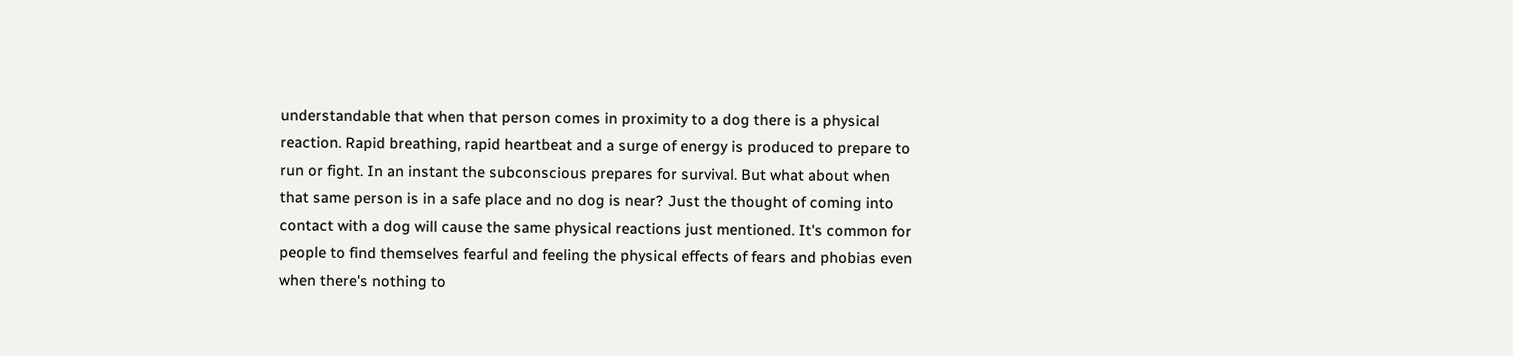understandable that when that person comes in proximity to a dog there is a physical reaction. Rapid breathing, rapid heartbeat and a surge of energy is produced to prepare to run or fight. In an instant the subconscious prepares for survival. But what about when that same person is in a safe place and no dog is near? Just the thought of coming into contact with a dog will cause the same physical reactions just mentioned. It's common for people to find themselves fearful and feeling the physical effects of fears and phobias even when there's nothing to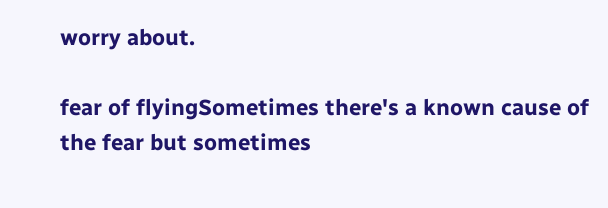worry about.

fear of flyingSometimes there's a known cause of the fear but sometimes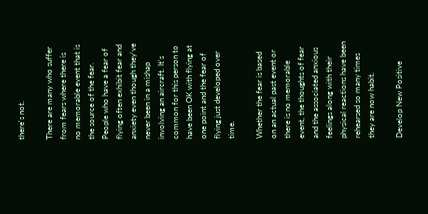there's not.

There are many who suffer from fears where there is no memorable event that is the source of the fear. People who have a fear of flying often exhibit fear and anxiety even though they've never been in a mishap involving an aircraft. It's common for this person to have been OK with flying at one point and the fear of flying just developed over time.

Whether the fear is based on an actual past event or there is no memorable event, the thoughts of fear and the associated anxious feelings along with their physical reactions have been rehearsed so many times they are now habit.

Develop New Positive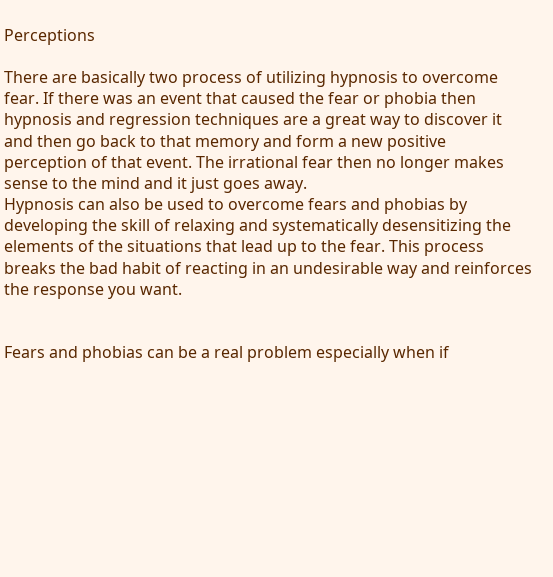Perceptions

There are basically two process of utilizing hypnosis to overcome fear. If there was an event that caused the fear or phobia then hypnosis and regression techniques are a great way to discover it and then go back to that memory and form a new positive perception of that event. The irrational fear then no longer makes sense to the mind and it just goes away.
Hypnosis can also be used to overcome fears and phobias by developing the skill of relaxing and systematically desensitizing the elements of the situations that lead up to the fear. This process breaks the bad habit of reacting in an undesirable way and reinforces the response you want.


Fears and phobias can be a real problem especially when if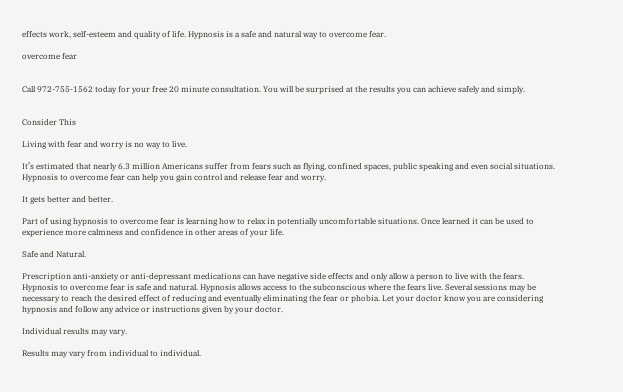effects work, self-esteem and quality of life. Hypnosis is a safe and natural way to overcome fear.

overcome fear


Call 972-755-1562 today for your free 20 minute consultation. You will be surprised at the results you can achieve safely and simply.


Consider This

Living with fear and worry is no way to live.

It’s estimated that nearly 6.3 million Americans suffer from fears such as flying, confined spaces, public speaking and even social situations. Hypnosis to overcome fear can help you gain control and release fear and worry.

It gets better and better.

Part of using hypnosis to overcome fear is learning how to relax in potentially uncomfortable situations. Once learned it can be used to experience more calmness and confidence in other areas of your life.

Safe and Natural.

Prescription anti-anxiety or anti-depressant medications can have negative side effects and only allow a person to live with the fears. Hypnosis to overcome fear is safe and natural. Hypnosis allows access to the subconscious where the fears live. Several sessions may be necessary to reach the desired effect of reducing and eventually eliminating the fear or phobia. Let your doctor know you are considering hypnosis and follow any advice or instructions given by your doctor.

Individual results may vary.

Results may vary from individual to individual.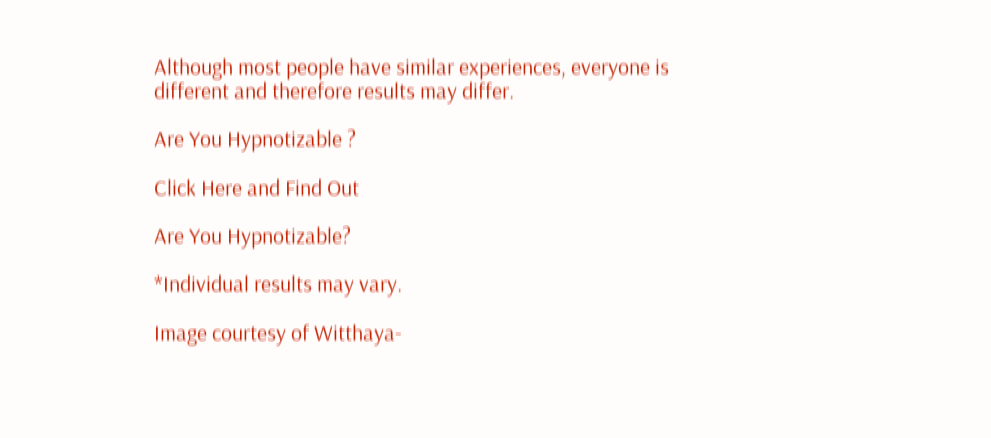Although most people have similar experiences, everyone is different and therefore results may differ.

Are You Hypnotizable ?

Click Here and Find Out

Are You Hypnotizable?

*Individual results may vary.

Image courtesy of Witthaya-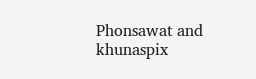Phonsawat and khunaspix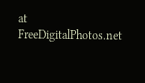at FreeDigitalPhotos.net